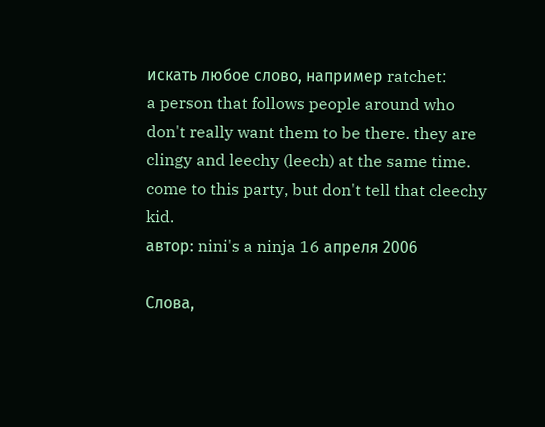искать любое слово, например ratchet:
a person that follows people around who don't really want them to be there. they are clingy and leechy (leech) at the same time.
come to this party, but don't tell that cleechy kid.
автор: nini's a ninja 16 апреля 2006

Слова,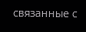связанные с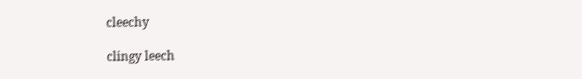cleechy

clingy leech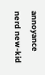annoyance nerd new-kid